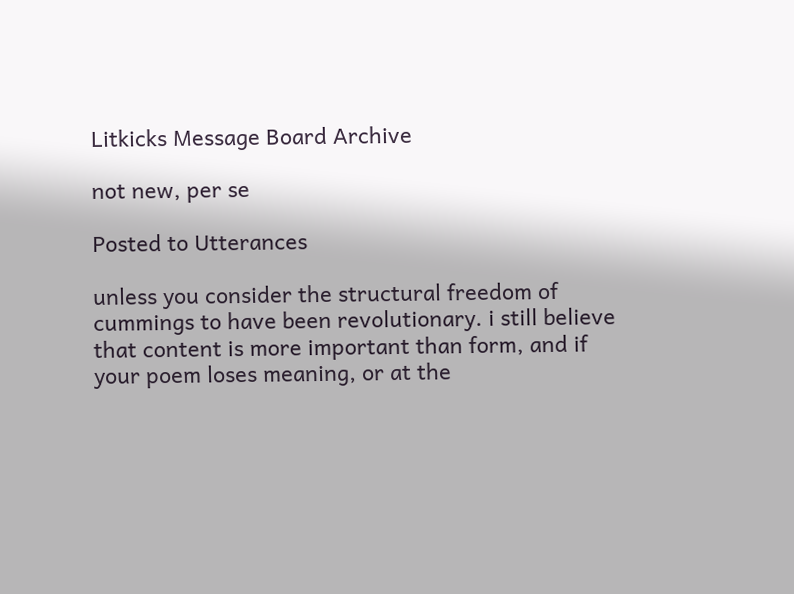Litkicks Message Board Archive

not new, per se

Posted to Utterances

unless you consider the structural freedom of cummings to have been revolutionary. i still believe that content is more important than form, and if your poem loses meaning, or at the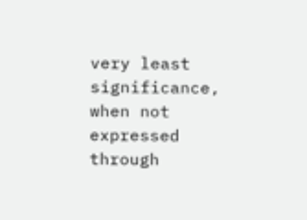very least significance, when not expressed through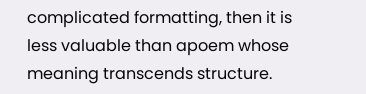complicated formatting, then it is less valuable than apoem whose meaning transcends structure.